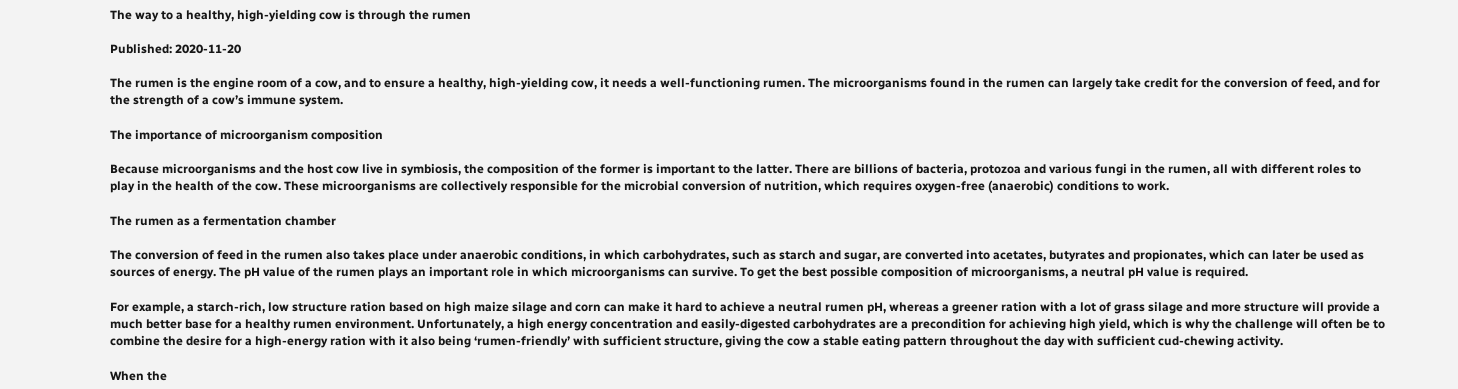The way to a healthy, high-yielding cow is through the rumen

Published: 2020-11-20

The rumen is the engine room of a cow, and to ensure a healthy, high-yielding cow, it needs a well-functioning rumen. The microorganisms found in the rumen can largely take credit for the conversion of feed, and for the strength of a cow’s immune system.

The importance of microorganism composition

Because microorganisms and the host cow live in symbiosis, the composition of the former is important to the latter. There are billions of bacteria, protozoa and various fungi in the rumen, all with different roles to play in the health of the cow. These microorganisms are collectively responsible for the microbial conversion of nutrition, which requires oxygen-free (anaerobic) conditions to work.

The rumen as a fermentation chamber

The conversion of feed in the rumen also takes place under anaerobic conditions, in which carbohydrates, such as starch and sugar, are converted into acetates, butyrates and propionates, which can later be used as sources of energy. The pH value of the rumen plays an important role in which microorganisms can survive. To get the best possible composition of microorganisms, a neutral pH value is required.

For example, a starch-rich, low structure ration based on high maize silage and corn can make it hard to achieve a neutral rumen pH, whereas a greener ration with a lot of grass silage and more structure will provide a much better base for a healthy rumen environment. Unfortunately, a high energy concentration and easily-digested carbohydrates are a precondition for achieving high yield, which is why the challenge will often be to combine the desire for a high-energy ration with it also being ‘rumen-friendly’ with sufficient structure, giving the cow a stable eating pattern throughout the day with sufficient cud-chewing activity.

When the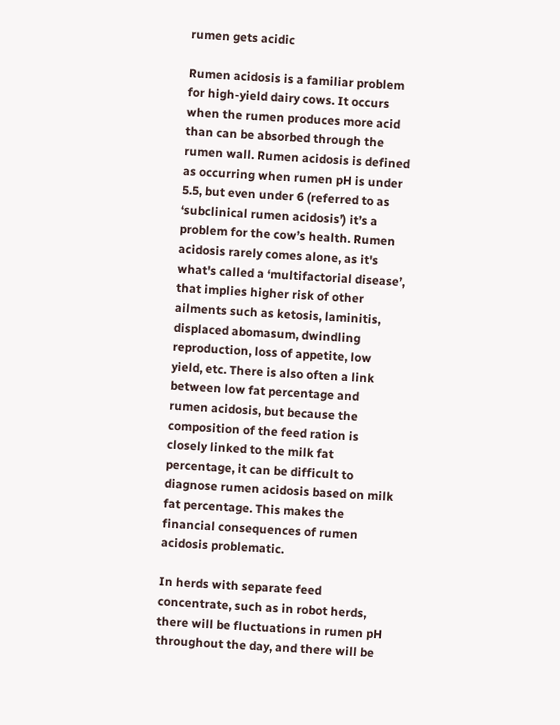rumen gets acidic

Rumen acidosis is a familiar problem for high-yield dairy cows. It occurs when the rumen produces more acid than can be absorbed through the rumen wall. Rumen acidosis is defined as occurring when rumen pH is under 5.5, but even under 6 (referred to as ‘subclinical rumen acidosis’) it’s a problem for the cow’s health. Rumen acidosis rarely comes alone, as it's what's called a ‘multifactorial disease’, that implies higher risk of other ailments such as ketosis, laminitis, displaced abomasum, dwindling reproduction, loss of appetite, low yield, etc. There is also often a link between low fat percentage and rumen acidosis, but because the composition of the feed ration is closely linked to the milk fat percentage, it can be difficult to diagnose rumen acidosis based on milk fat percentage. This makes the financial consequences of rumen acidosis problematic.

In herds with separate feed concentrate, such as in robot herds, there will be fluctuations in rumen pH throughout the day, and there will be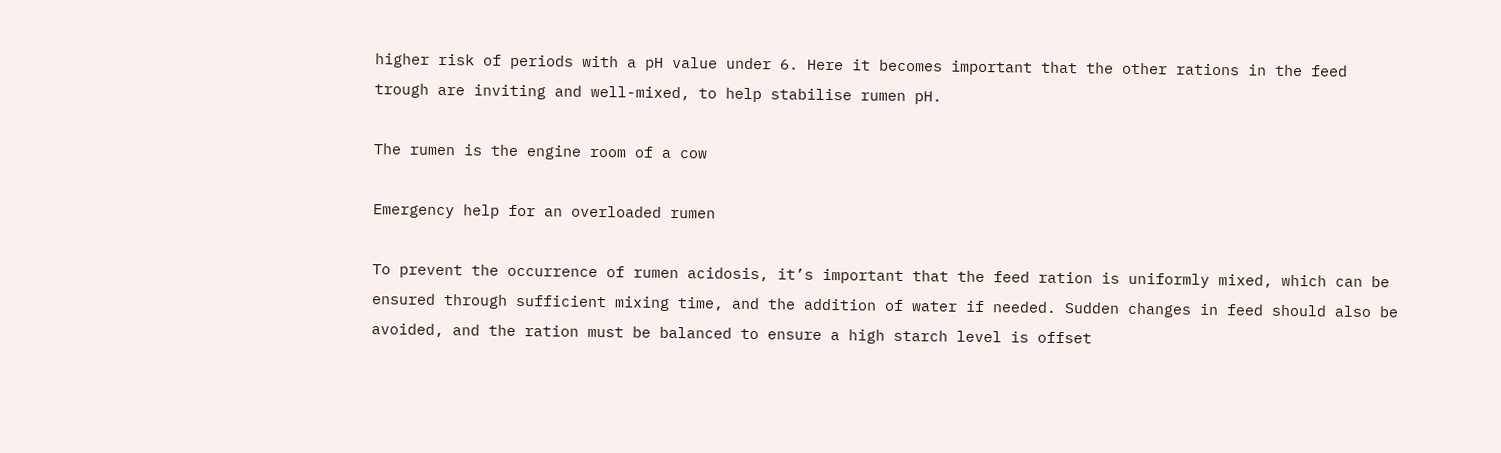higher risk of periods with a pH value under 6. Here it becomes important that the other rations in the feed trough are inviting and well-mixed, to help stabilise rumen pH.

The rumen is the engine room of a cow

Emergency help for an overloaded rumen

To prevent the occurrence of rumen acidosis, it’s important that the feed ration is uniformly mixed, which can be ensured through sufficient mixing time, and the addition of water if needed. Sudden changes in feed should also be avoided, and the ration must be balanced to ensure a high starch level is offset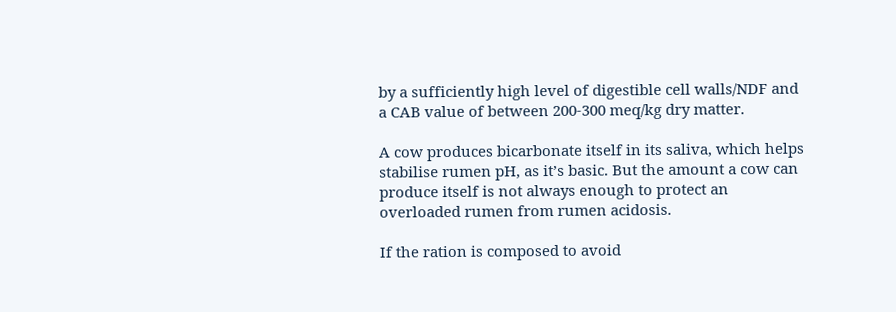by a sufficiently high level of digestible cell walls/NDF and a CAB value of between 200-300 meq/kg dry matter.

A cow produces bicarbonate itself in its saliva, which helps stabilise rumen pH, as it’s basic. But the amount a cow can produce itself is not always enough to protect an overloaded rumen from rumen acidosis.

If the ration is composed to avoid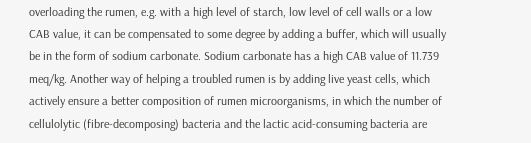overloading the rumen, e.g. with a high level of starch, low level of cell walls or a low CAB value, it can be compensated to some degree by adding a buffer, which will usually be in the form of sodium carbonate. Sodium carbonate has a high CAB value of 11.739 meq/kg. Another way of helping a troubled rumen is by adding live yeast cells, which actively ensure a better composition of rumen microorganisms, in which the number of cellulolytic (fibre-decomposing) bacteria and the lactic acid-consuming bacteria are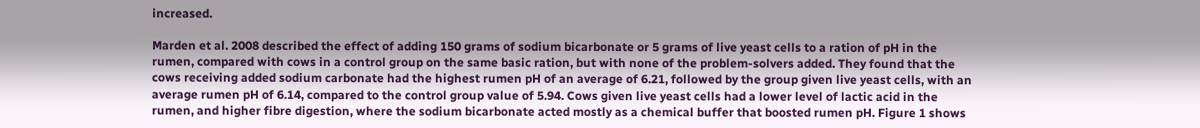increased.

Marden et al. 2008 described the effect of adding 150 grams of sodium bicarbonate or 5 grams of live yeast cells to a ration of pH in the rumen, compared with cows in a control group on the same basic ration, but with none of the problem-solvers added. They found that the cows receiving added sodium carbonate had the highest rumen pH of an average of 6.21, followed by the group given live yeast cells, with an average rumen pH of 6.14, compared to the control group value of 5.94. Cows given live yeast cells had a lower level of lactic acid in the rumen, and higher fibre digestion, where the sodium bicarbonate acted mostly as a chemical buffer that boosted rumen pH. Figure 1 shows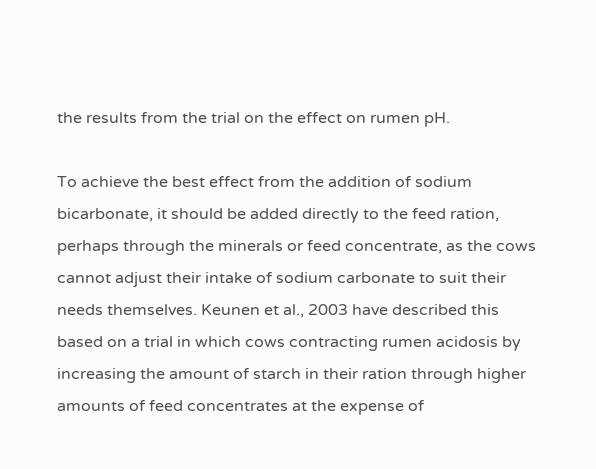the results from the trial on the effect on rumen pH.

To achieve the best effect from the addition of sodium bicarbonate, it should be added directly to the feed ration, perhaps through the minerals or feed concentrate, as the cows cannot adjust their intake of sodium carbonate to suit their needs themselves. Keunen et al., 2003 have described this based on a trial in which cows contracting rumen acidosis by increasing the amount of starch in their ration through higher amounts of feed concentrates at the expense of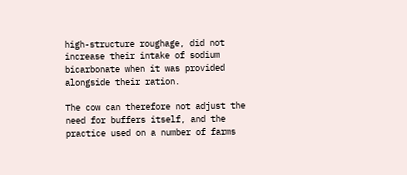high-structure roughage, did not increase their intake of sodium bicarbonate when it was provided alongside their ration.

The cow can therefore not adjust the need for buffers itself, and the practice used on a number of farms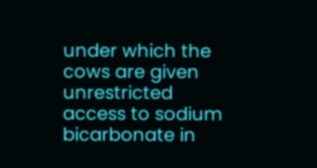under which the cows are given unrestricted access to sodium bicarbonate in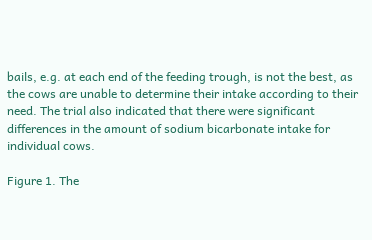bails, e.g. at each end of the feeding trough, is not the best, as the cows are unable to determine their intake according to their need. The trial also indicated that there were significant differences in the amount of sodium bicarbonate intake for individual cows.

Figure 1. The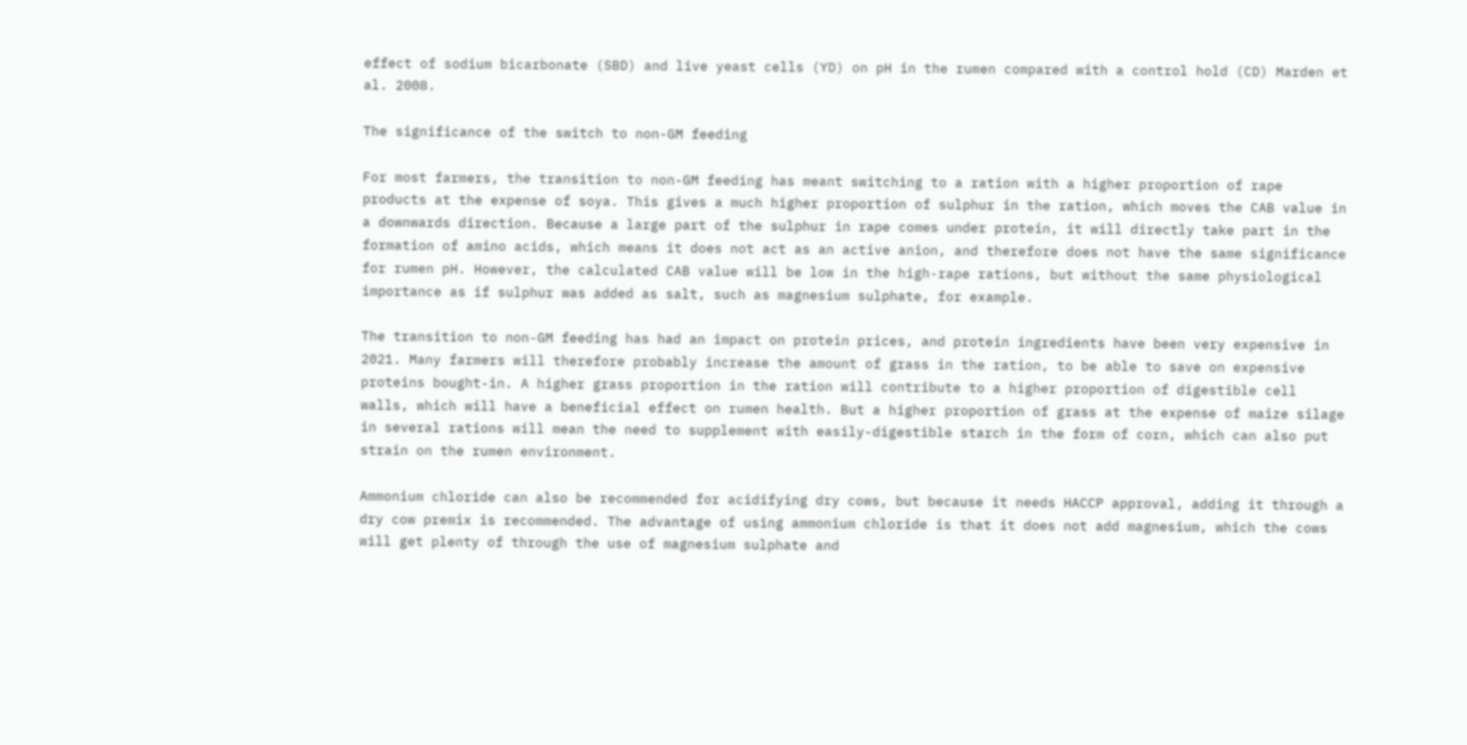effect of sodium bicarbonate (SBD) and live yeast cells (YD) on pH in the rumen compared with a control hold (CD) Marden et al. 2008.

The significance of the switch to non-GM feeding

For most farmers, the transition to non-GM feeding has meant switching to a ration with a higher proportion of rape products at the expense of soya. This gives a much higher proportion of sulphur in the ration, which moves the CAB value in a downwards direction. Because a large part of the sulphur in rape comes under protein, it will directly take part in the formation of amino acids, which means it does not act as an active anion, and therefore does not have the same significance for rumen pH. However, the calculated CAB value will be low in the high-rape rations, but without the same physiological importance as if sulphur was added as salt, such as magnesium sulphate, for example.

The transition to non-GM feeding has had an impact on protein prices, and protein ingredients have been very expensive in 2021. Many farmers will therefore probably increase the amount of grass in the ration, to be able to save on expensive proteins bought-in. A higher grass proportion in the ration will contribute to a higher proportion of digestible cell walls, which will have a beneficial effect on rumen health. But a higher proportion of grass at the expense of maize silage in several rations will mean the need to supplement with easily-digestible starch in the form of corn, which can also put strain on the rumen environment.

Ammonium chloride can also be recommended for acidifying dry cows, but because it needs HACCP approval, adding it through a dry cow premix is recommended. The advantage of using ammonium chloride is that it does not add magnesium, which the cows will get plenty of through the use of magnesium sulphate and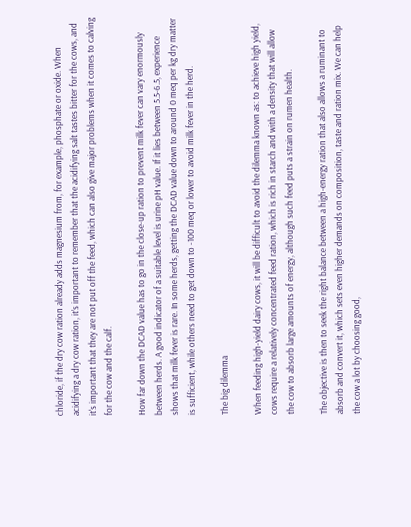chloride, if the dry cow ration already adds magnesium from, for example, phosphate or oxide. When acidifying a dry cow ration, it’s important to remember that the acidifying salt tastes bitter for the cows, and it's important that they are not put off the feed, which can also give major problems when it comes to calving for the cow and the calf.

How far down the DCAD value has to go in the close-up ration to prevent milk fever can vary enormously between herds. A good indicator of a suitable level is urine pH value. If it lies between 5.5-6.5, experience shows that milk fever is rare. In some herds, getting the DCAD value down to around 0 meq per kg dry matter is sufficient, while others need to get down to -100 meq or lower to avoid milk fever in the herd.

The big dilemma

When feeding high-yield dairy cows, it will be difficult to avoid the dilemma known as: to achieve high yield, cows require a relatively concentrated feed ration, which is rich in starch and with a density that will allow the cow to absorb large amounts of energy, although such feed puts a strain on rumen health.

The objective is then to seek the right balance between a high-energy ration that also allows a ruminant to absorb and convert it, which sets even higher demands on composition, taste and ration mix. We can help the cow a lot by choosing good,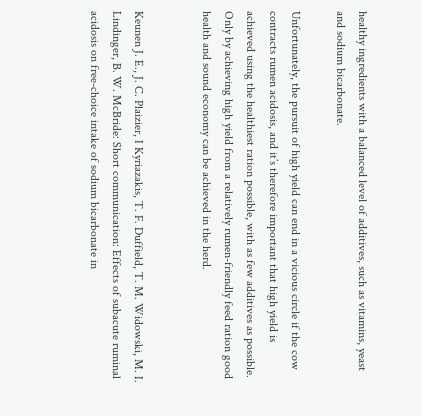healthy ingredients with a balanced level of additives, such as vitamins, yeast and sodium bicarbonate.

Unfortunately, the pursuit of high yield can end in a vicious circle if the cow contracts rumen acidosis, and it’s therefore important that high yield is achieved using the healthiest ration possible, with as few additives as possible. Only by achieving high yield from a relatively rumen-friendly feed ration good health and sound economy can be achieved in the herd.


Keunen J. E., J. C. Plaizier, I Kyriazakis, T. F. Duffield, T. M. Widowski, M. I. Lindinger, B. W. McBride: Short communication: Effects of subacute ruminal acidosis on free-choice intake of sodium bicarbonate in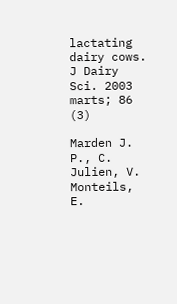lactating dairy cows. J Dairy Sci. 2003 marts; 86 (3)

Marden J. P., C. Julien, V. Monteils, E.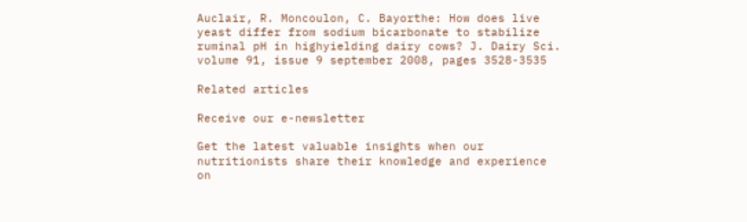Auclair, R. Moncoulon, C. Bayorthe: How does live yeast differ from sodium bicarbonate to stabilize ruminal pH in highyielding dairy cows? J. Dairy Sci. volume 91, issue 9 september 2008, pages 3528-3535

Related articles

Receive our e-newsletter

Get the latest valuable insights when our nutritionists share their knowledge and experience on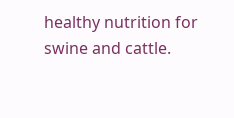healthy nutrition for swine and cattle.